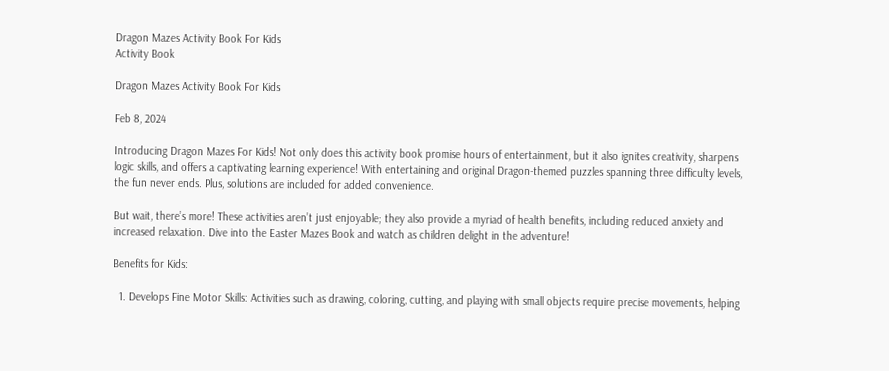Dragon Mazes Activity Book For Kids
Activity Book

Dragon Mazes Activity Book For Kids

Feb 8, 2024

Introducing Dragon Mazes For Kids! Not only does this activity book promise hours of entertainment, but it also ignites creativity, sharpens logic skills, and offers a captivating learning experience! With entertaining and original Dragon-themed puzzles spanning three difficulty levels, the fun never ends. Plus, solutions are included for added convenience.

But wait, there’s more! These activities aren’t just enjoyable; they also provide a myriad of health benefits, including reduced anxiety and increased relaxation. Dive into the Easter Mazes Book and watch as children delight in the adventure!

Benefits for Kids:

  1. Develops Fine Motor Skills: Activities such as drawing, coloring, cutting, and playing with small objects require precise movements, helping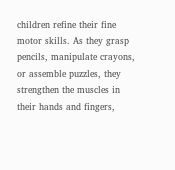children refine their fine motor skills. As they grasp pencils, manipulate crayons, or assemble puzzles, they strengthen the muscles in their hands and fingers,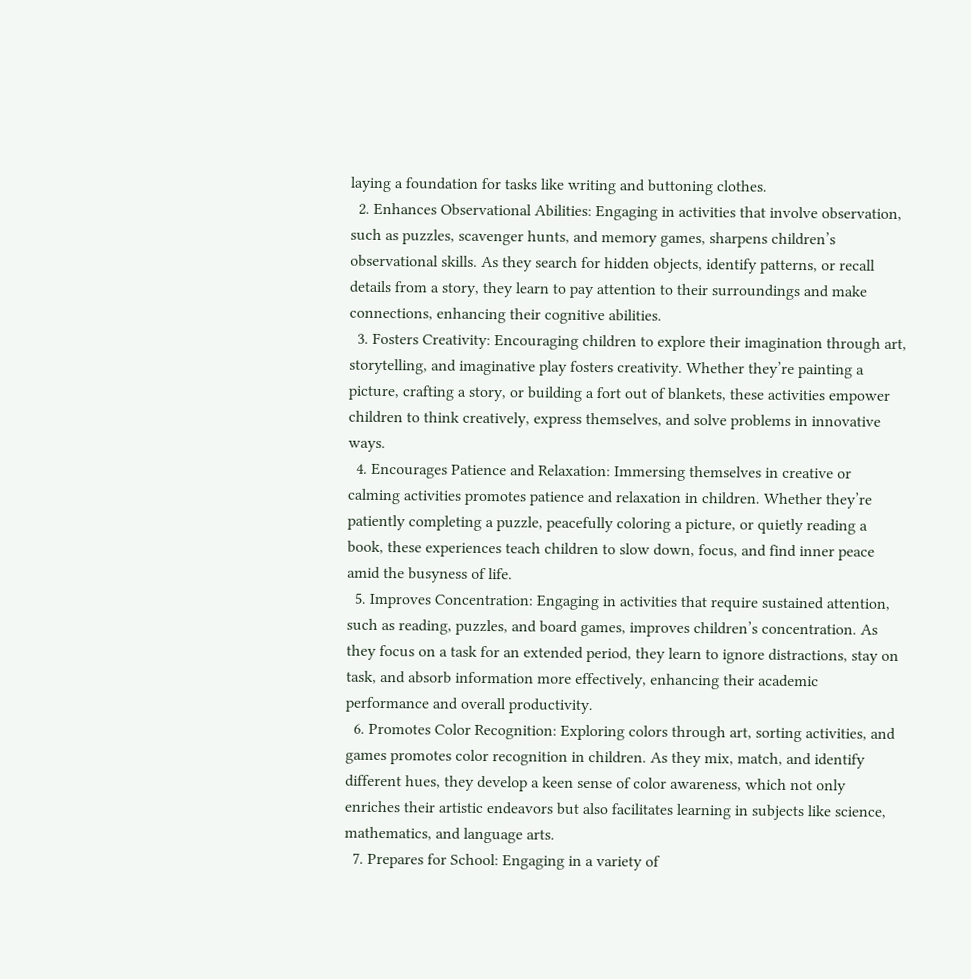laying a foundation for tasks like writing and buttoning clothes.
  2. Enhances Observational Abilities: Engaging in activities that involve observation, such as puzzles, scavenger hunts, and memory games, sharpens children’s observational skills. As they search for hidden objects, identify patterns, or recall details from a story, they learn to pay attention to their surroundings and make connections, enhancing their cognitive abilities.
  3. Fosters Creativity: Encouraging children to explore their imagination through art, storytelling, and imaginative play fosters creativity. Whether they’re painting a picture, crafting a story, or building a fort out of blankets, these activities empower children to think creatively, express themselves, and solve problems in innovative ways.
  4. Encourages Patience and Relaxation: Immersing themselves in creative or calming activities promotes patience and relaxation in children. Whether they’re patiently completing a puzzle, peacefully coloring a picture, or quietly reading a book, these experiences teach children to slow down, focus, and find inner peace amid the busyness of life.
  5. Improves Concentration: Engaging in activities that require sustained attention, such as reading, puzzles, and board games, improves children’s concentration. As they focus on a task for an extended period, they learn to ignore distractions, stay on task, and absorb information more effectively, enhancing their academic performance and overall productivity.
  6. Promotes Color Recognition: Exploring colors through art, sorting activities, and games promotes color recognition in children. As they mix, match, and identify different hues, they develop a keen sense of color awareness, which not only enriches their artistic endeavors but also facilitates learning in subjects like science, mathematics, and language arts.
  7. Prepares for School: Engaging in a variety of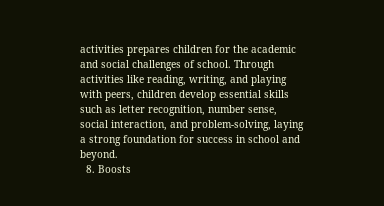activities prepares children for the academic and social challenges of school. Through activities like reading, writing, and playing with peers, children develop essential skills such as letter recognition, number sense, social interaction, and problem-solving, laying a strong foundation for success in school and beyond.
  8. Boosts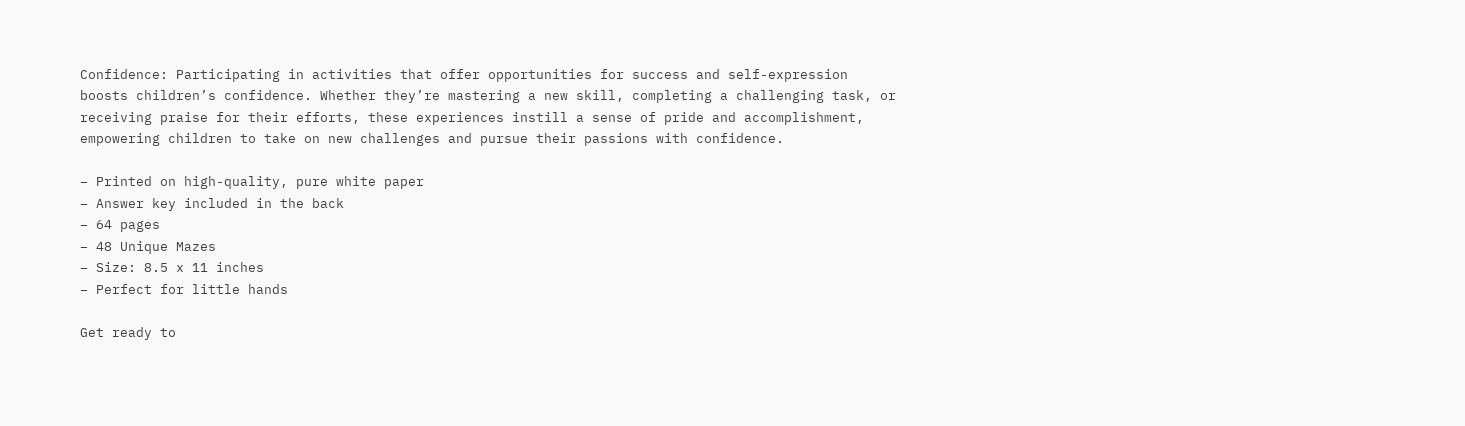Confidence: Participating in activities that offer opportunities for success and self-expression boosts children’s confidence. Whether they’re mastering a new skill, completing a challenging task, or receiving praise for their efforts, these experiences instill a sense of pride and accomplishment, empowering children to take on new challenges and pursue their passions with confidence.

– Printed on high-quality, pure white paper
– Answer key included in the back
– 64 pages
– 48 Unique Mazes
– Size: 8.5 x 11 inches
– Perfect for little hands

Get ready to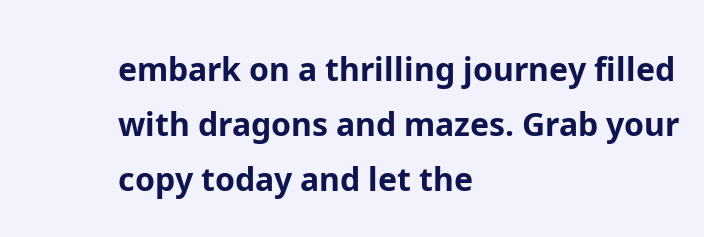embark on a thrilling journey filled with dragons and mazes. Grab your copy today and let the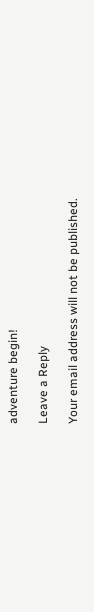adventure begin!

Leave a Reply

Your email address will not be published.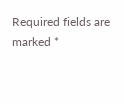Required fields are marked *